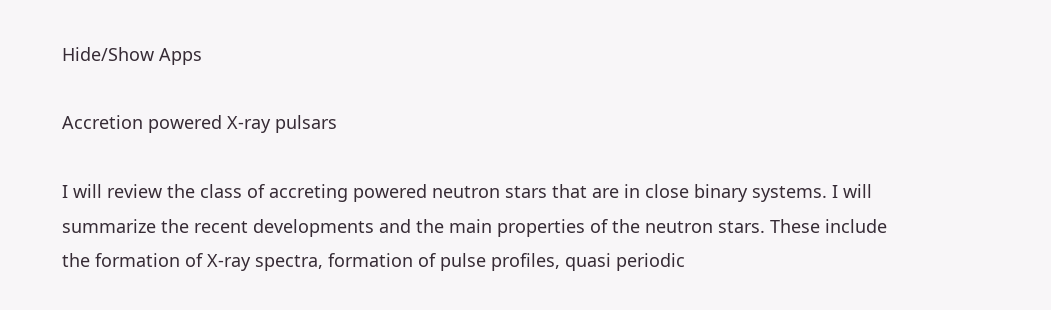Hide/Show Apps

Accretion powered X-ray pulsars

I will review the class of accreting powered neutron stars that are in close binary systems. I will summarize the recent developments and the main properties of the neutron stars. These include the formation of X-ray spectra, formation of pulse profiles, quasi periodic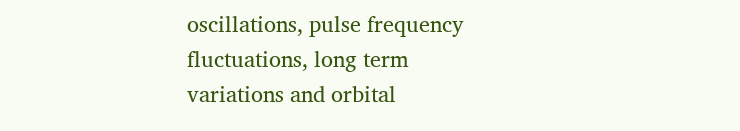oscillations, pulse frequency fluctuations, long term variations and orbital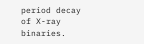period decay of X-ray binaries.